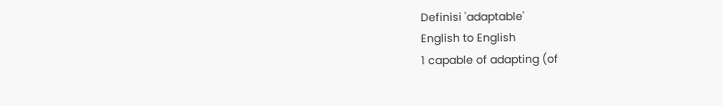Definisi 'adaptable'
English to English
1 capable of adapting (of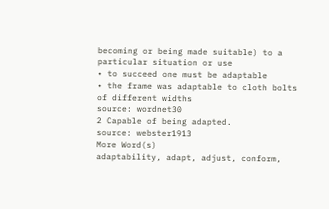becoming or being made suitable) to a particular situation or use
• to succeed one must be adaptable
• the frame was adaptable to cloth bolts of different widths
source: wordnet30
2 Capable of being adapted.
source: webster1913
More Word(s)
adaptability, adapt, adjust, conform,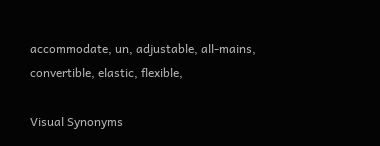accommodate, un, adjustable, all-mains, convertible, elastic, flexible,

Visual Synonyms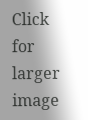Click for larger image